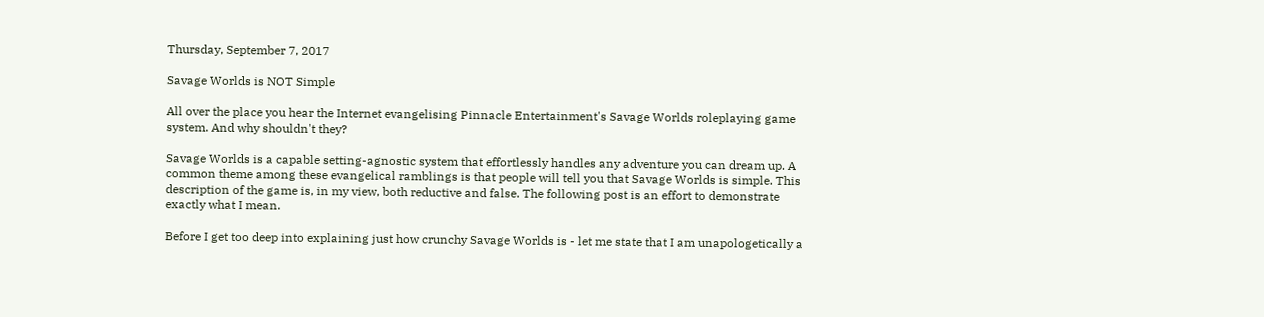Thursday, September 7, 2017

Savage Worlds is NOT Simple

All over the place you hear the Internet evangelising Pinnacle Entertainment's Savage Worlds roleplaying game system. And why shouldn't they?

Savage Worlds is a capable setting-agnostic system that effortlessly handles any adventure you can dream up. A common theme among these evangelical ramblings is that people will tell you that Savage Worlds is simple. This description of the game is, in my view, both reductive and false. The following post is an effort to demonstrate exactly what I mean.

Before I get too deep into explaining just how crunchy Savage Worlds is - let me state that I am unapologetically a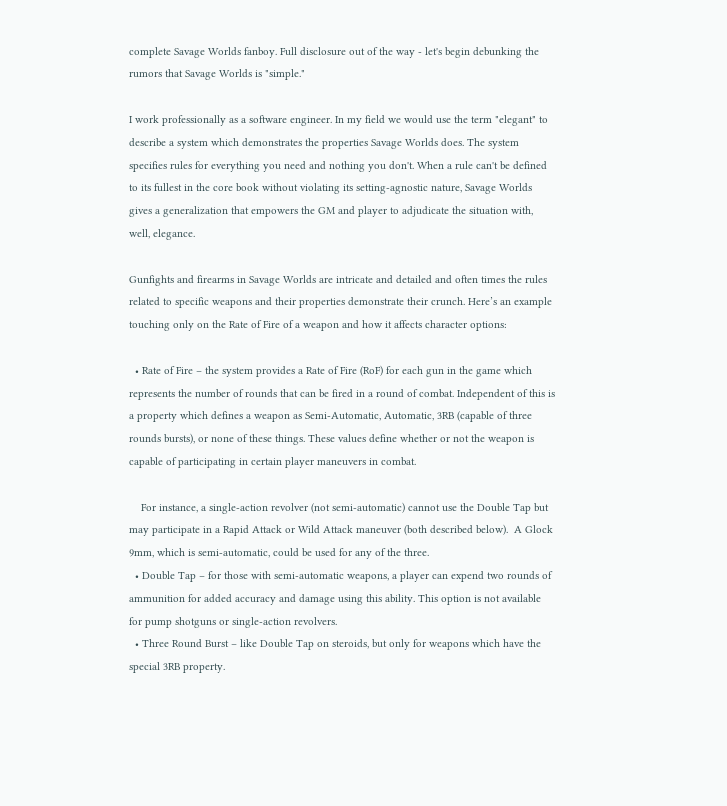complete Savage Worlds fanboy. Full disclosure out of the way - let's begin debunking the rumors that Savage Worlds is "simple."

I work professionally as a software engineer. In my field we would use the term "elegant" to describe a system which demonstrates the properties Savage Worlds does. The system specifies rules for everything you need and nothing you don't. When a rule can't be defined to its fullest in the core book without violating its setting-agnostic nature, Savage Worlds gives a generalization that empowers the GM and player to adjudicate the situation with, well, elegance.

Gunfights and firearms in Savage Worlds are intricate and detailed and often times the rules related to specific weapons and their properties demonstrate their crunch. Here’s an example touching only on the Rate of Fire of a weapon and how it affects character options:

  • Rate of Fire – the system provides a Rate of Fire (RoF) for each gun in the game which represents the number of rounds that can be fired in a round of combat. Independent of this is a property which defines a weapon as Semi-Automatic, Automatic, 3RB (capable of three rounds bursts), or none of these things. These values define whether or not the weapon is capable of participating in certain player maneuvers in combat.

    For instance, a single-action revolver (not semi-automatic) cannot use the Double Tap but may participate in a Rapid Attack or Wild Attack maneuver (both described below).  A Glock 9mm, which is semi-automatic, could be used for any of the three.
  • Double Tap – for those with semi-automatic weapons, a player can expend two rounds of ammunition for added accuracy and damage using this ability. This option is not available for pump shotguns or single-action revolvers.
  • Three Round Burst – like Double Tap on steroids, but only for weapons which have the special 3RB property.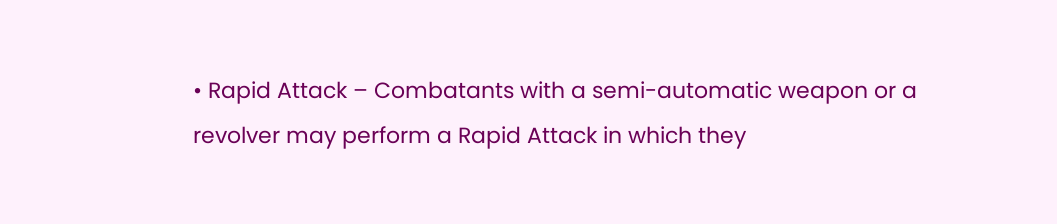• Rapid Attack – Combatants with a semi-automatic weapon or a revolver may perform a Rapid Attack in which they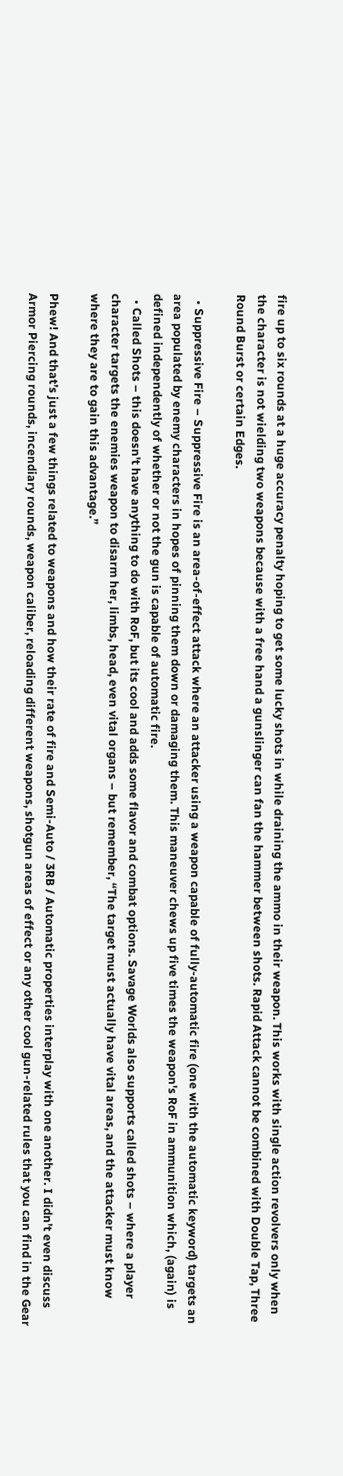fire up to six rounds at a huge accuracy penalty hoping to get some lucky shots in while draining the ammo in their weapon. This works with single action revolvers only when the character is not wielding two weapons because with a free hand a gunslinger can fan the hammer between shots. Rapid Attack cannot be combined with Double Tap, Three Round Burst or certain Edges.

  • Suppressive Fire – Suppressive Fire is an area-of-effect attack where an attacker using a weapon capable of fully-automatic fire (one with the automatic keyword) targets an area populated by enemy characters in hopes of pinning them down or damaging them. This maneuver chews up five times the weapon's RoF in ammunition which, (again) is defined independently of whether or not the gun is capable of automatic fire.
  • Called Shots – this doesn't have anything to do with RoF, but its cool and adds some flavor and combat options. Savage Worlds also supports called shots – where a player character targets the enemies weapon to disarm her, limbs, head, even vital organs – but remember, “The target must actually have vital areas, and the attacker must know where they are to gain this advantage.”

Phew! And that’s just a few things related to weapons and how their rate of fire and Semi-Auto / 3RB / Automatic properties interplay with one another. I didn’t even discuss Armor Piercing rounds, incendiary rounds, weapon caliber, reloading different weapons, shotgun areas of effect or any other cool gun-related rules that you can find in the Gear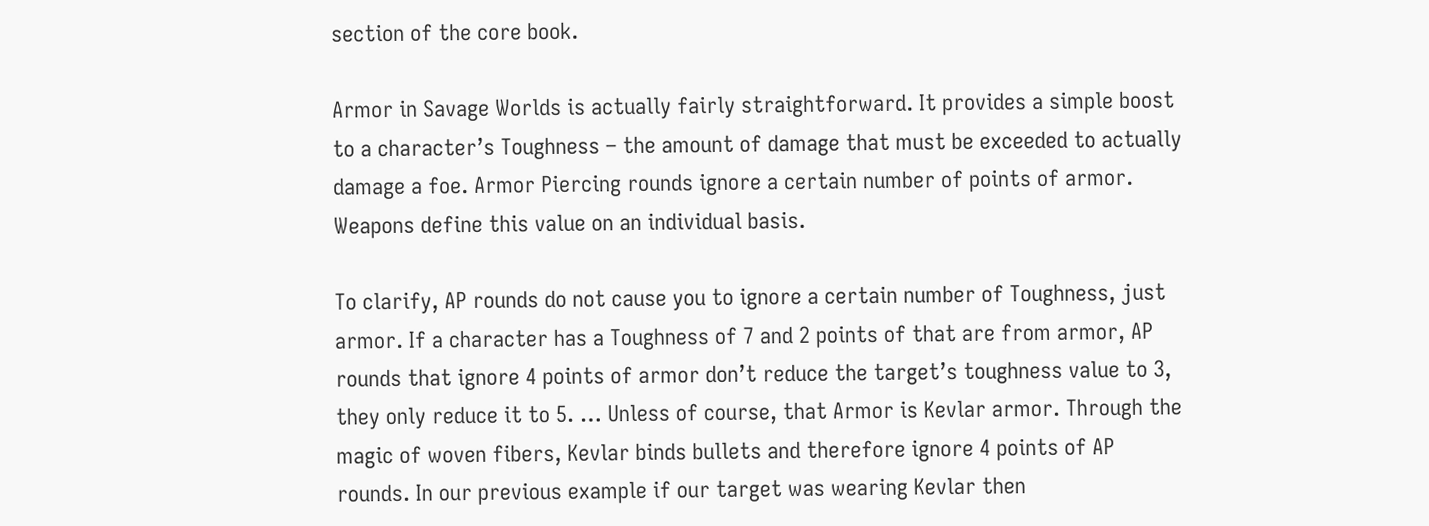section of the core book.

Armor in Savage Worlds is actually fairly straightforward. It provides a simple boost to a character’s Toughness – the amount of damage that must be exceeded to actually damage a foe. Armor Piercing rounds ignore a certain number of points of armor. Weapons define this value on an individual basis.

To clarify, AP rounds do not cause you to ignore a certain number of Toughness, just armor. If a character has a Toughness of 7 and 2 points of that are from armor, AP rounds that ignore 4 points of armor don’t reduce the target’s toughness value to 3, they only reduce it to 5. … Unless of course, that Armor is Kevlar armor. Through the magic of woven fibers, Kevlar binds bullets and therefore ignore 4 points of AP rounds. In our previous example if our target was wearing Kevlar then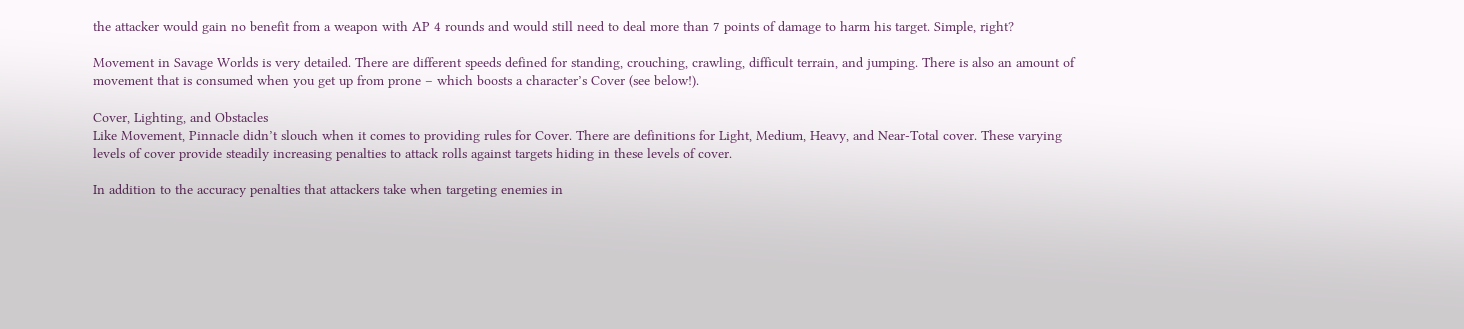the attacker would gain no benefit from a weapon with AP 4 rounds and would still need to deal more than 7 points of damage to harm his target. Simple, right?

Movement in Savage Worlds is very detailed. There are different speeds defined for standing, crouching, crawling, difficult terrain, and jumping. There is also an amount of movement that is consumed when you get up from prone – which boosts a character’s Cover (see below!).

Cover, Lighting, and Obstacles
Like Movement, Pinnacle didn’t slouch when it comes to providing rules for Cover. There are definitions for Light, Medium, Heavy, and Near-Total cover. These varying levels of cover provide steadily increasing penalties to attack rolls against targets hiding in these levels of cover.

In addition to the accuracy penalties that attackers take when targeting enemies in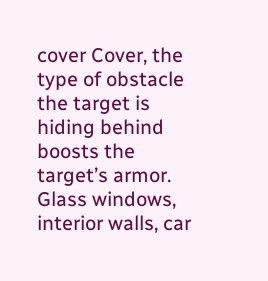cover Cover, the type of obstacle the target is hiding behind boosts the target’s armor. Glass windows, interior walls, car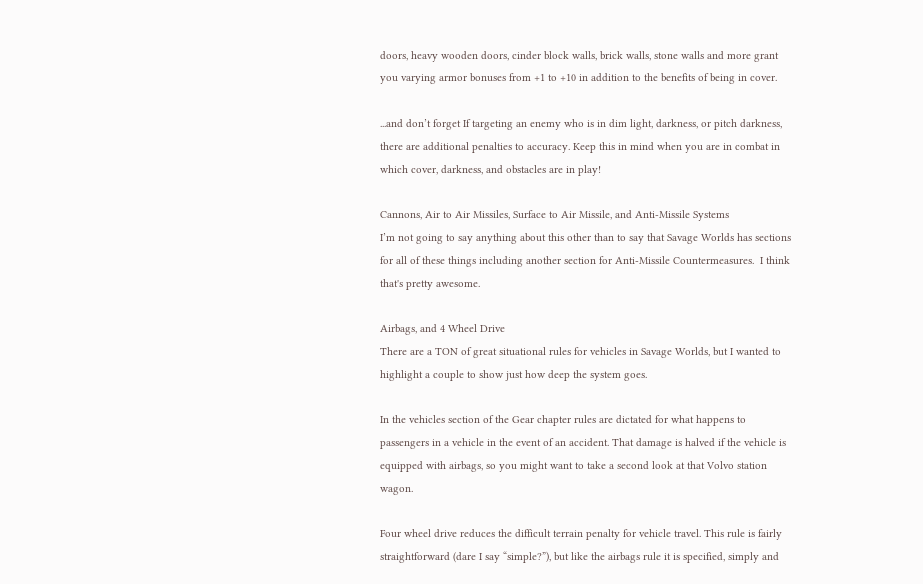doors, heavy wooden doors, cinder block walls, brick walls, stone walls and more grant you varying armor bonuses from +1 to +10 in addition to the benefits of being in cover.

...and don’t forget If targeting an enemy who is in dim light, darkness, or pitch darkness, there are additional penalties to accuracy. Keep this in mind when you are in combat in which cover, darkness, and obstacles are in play!

Cannons, Air to Air Missiles, Surface to Air Missile, and Anti-Missile Systems
I’m not going to say anything about this other than to say that Savage Worlds has sections for all of these things including another section for Anti-Missile Countermeasures.  I think that's pretty awesome.

Airbags, and 4 Wheel Drive
There are a TON of great situational rules for vehicles in Savage Worlds, but I wanted to highlight a couple to show just how deep the system goes.

In the vehicles section of the Gear chapter rules are dictated for what happens to passengers in a vehicle in the event of an accident. That damage is halved if the vehicle is equipped with airbags, so you might want to take a second look at that Volvo station wagon.

Four wheel drive reduces the difficult terrain penalty for vehicle travel. This rule is fairly straightforward (dare I say “simple?”), but like the airbags rule it is specified, simply and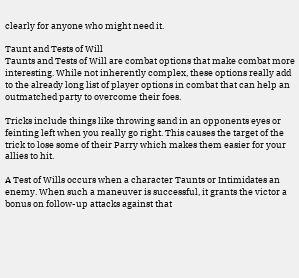clearly for anyone who might need it.

Taunt and Tests of Will
Taunts and Tests of Will are combat options that make combat more interesting. While not inherently complex, these options really add to the already long list of player options in combat that can help an outmatched party to overcome their foes.

Tricks include things like throwing sand in an opponents eyes or feinting left when you really go right. This causes the target of the trick to lose some of their Parry which makes them easier for your allies to hit.

A Test of Wills occurs when a character Taunts or Intimidates an enemy. When such a maneuver is successful, it grants the victor a bonus on follow-up attacks against that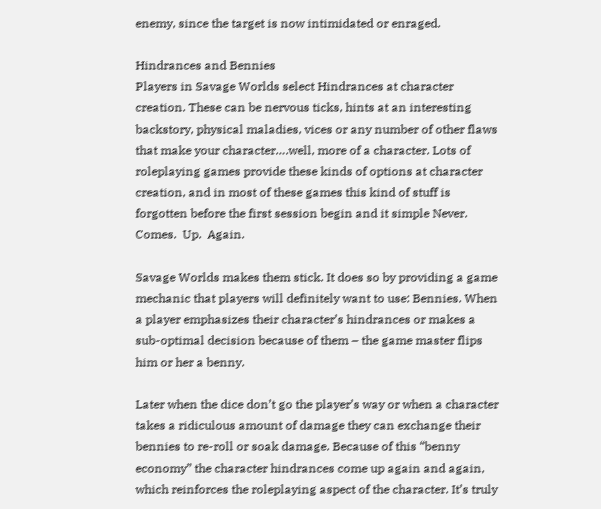enemy, since the target is now intimidated or enraged.

Hindrances and Bennies
Players in Savage Worlds select Hindrances at character creation. These can be nervous ticks, hints at an interesting backstory, physical maladies, vices or any number of other flaws that make your character….well, more of a character. Lots of roleplaying games provide these kinds of options at character creation, and in most of these games this kind of stuff is forgotten before the first session begin and it simple Never.  Comes.  Up.  Again.

Savage Worlds makes them stick. It does so by providing a game mechanic that players will definitely want to use: Bennies. When a player emphasizes their character’s hindrances or makes a sub-optimal decision because of them – the game master flips him or her a benny.

Later when the dice don’t go the player’s way or when a character takes a ridiculous amount of damage they can exchange their bennies to re-roll or soak damage. Because of this “benny economy” the character hindrances come up again and again, which reinforces the roleplaying aspect of the character. It’s truly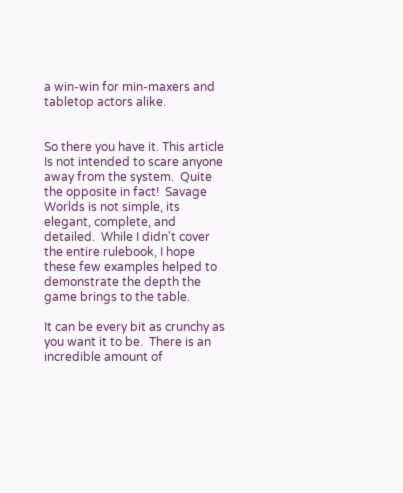a win-win for min-maxers and tabletop actors alike.


So there you have it. This article Is not intended to scare anyone away from the system.  Quite the opposite in fact!  Savage Worlds is not simple, its elegant, complete, and detailed.  While I didn't cover the entire rulebook, I hope these few examples helped to demonstrate the depth the game brings to the table.

It can be every bit as crunchy as you want it to be.  There is an incredible amount of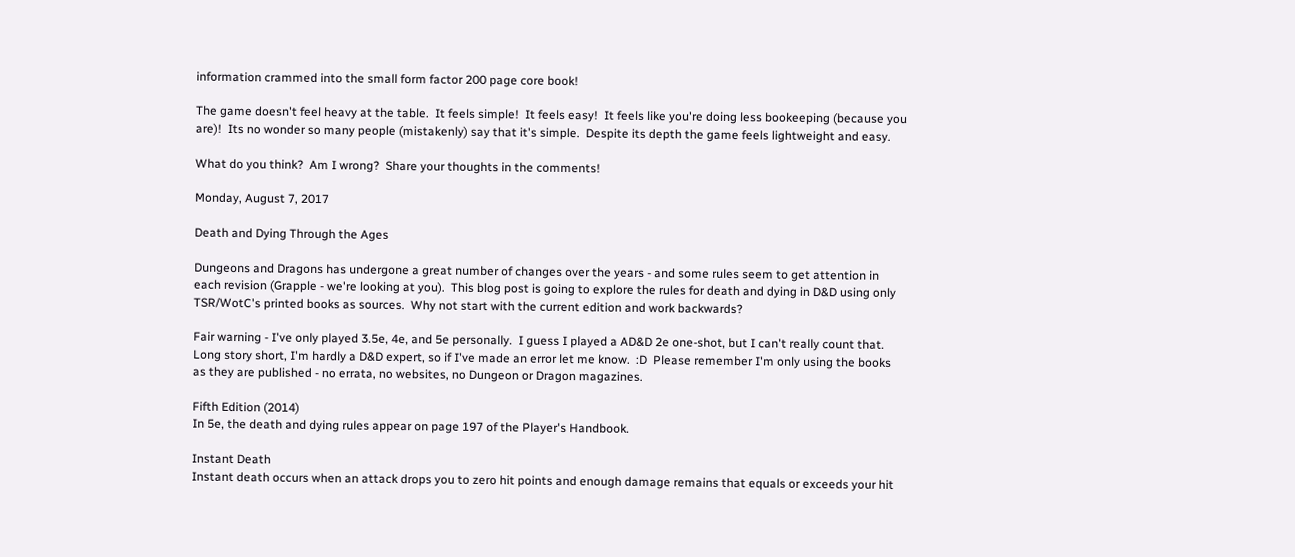information crammed into the small form factor 200 page core book!

The game doesn't feel heavy at the table.  It feels simple!  It feels easy!  It feels like you're doing less bookeeping (because you are)!  Its no wonder so many people (mistakenly) say that it's simple.  Despite its depth the game feels lightweight and easy.

What do you think?  Am I wrong?  Share your thoughts in the comments!

Monday, August 7, 2017

Death and Dying Through the Ages

Dungeons and Dragons has undergone a great number of changes over the years - and some rules seem to get attention in each revision (Grapple - we're looking at you).  This blog post is going to explore the rules for death and dying in D&D using only TSR/WotC's printed books as sources.  Why not start with the current edition and work backwards?

Fair warning - I've only played 3.5e, 4e, and 5e personally.  I guess I played a AD&D 2e one-shot, but I can't really count that.  Long story short, I'm hardly a D&D expert, so if I've made an error let me know.  :D  Please remember I'm only using the books as they are published - no errata, no websites, no Dungeon or Dragon magazines.

Fifth Edition (2014)
In 5e, the death and dying rules appear on page 197 of the Player's Handbook.

Instant Death
Instant death occurs when an attack drops you to zero hit points and enough damage remains that equals or exceeds your hit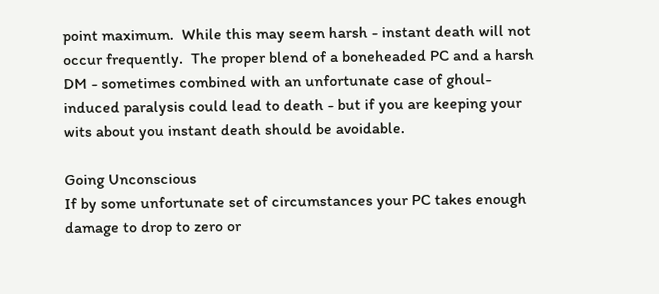point maximum.  While this may seem harsh - instant death will not occur frequently.  The proper blend of a boneheaded PC and a harsh DM - sometimes combined with an unfortunate case of ghoul-induced paralysis could lead to death - but if you are keeping your wits about you instant death should be avoidable.

Going Unconscious
If by some unfortunate set of circumstances your PC takes enough damage to drop to zero or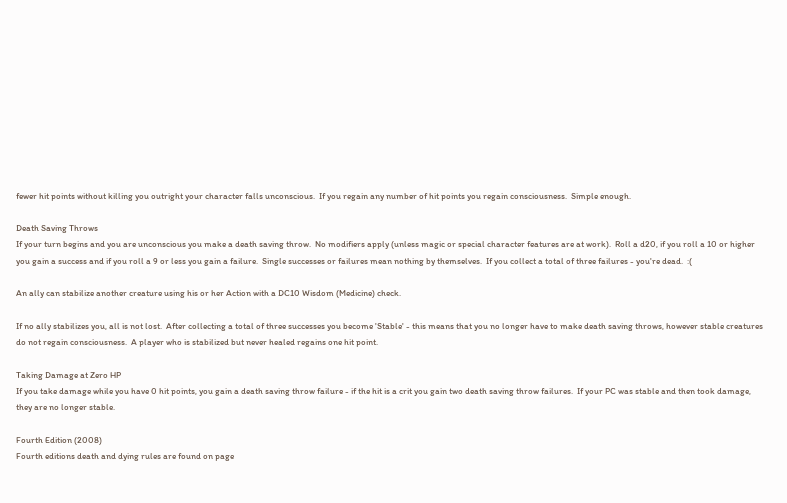fewer hit points without killing you outright your character falls unconscious.  If you regain any number of hit points you regain consciousness.  Simple enough.

Death Saving Throws
If your turn begins and you are unconscious you make a death saving throw.  No modifiers apply (unless magic or special character features are at work).  Roll a d20, if you roll a 10 or higher you gain a success and if you roll a 9 or less you gain a failure.  Single successes or failures mean nothing by themselves.  If you collect a total of three failures - you're dead.  :(

An ally can stabilize another creature using his or her Action with a DC10 Wisdom (Medicine) check.

If no ally stabilizes you, all is not lost.  After collecting a total of three successes you become 'Stable' - this means that you no longer have to make death saving throws, however stable creatures do not regain consciousness.  A player who is stabilized but never healed regains one hit point.

Taking Damage at Zero HP
If you take damage while you have 0 hit points, you gain a death saving throw failure - if the hit is a crit you gain two death saving throw failures.  If your PC was stable and then took damage, they are no longer stable.

Fourth Edition (2008)
Fourth editions death and dying rules are found on page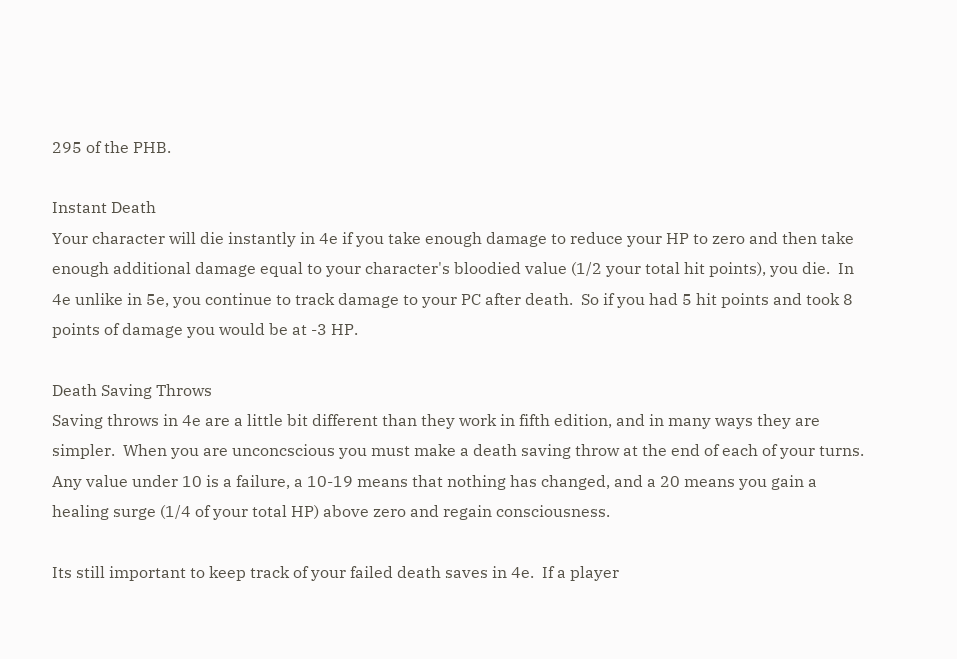295 of the PHB.

Instant Death
Your character will die instantly in 4e if you take enough damage to reduce your HP to zero and then take enough additional damage equal to your character's bloodied value (1/2 your total hit points), you die.  In 4e unlike in 5e, you continue to track damage to your PC after death.  So if you had 5 hit points and took 8 points of damage you would be at -3 HP.

Death Saving Throws
Saving throws in 4e are a little bit different than they work in fifth edition, and in many ways they are simpler.  When you are unconcscious you must make a death saving throw at the end of each of your turns.  Any value under 10 is a failure, a 10-19 means that nothing has changed, and a 20 means you gain a healing surge (1/4 of your total HP) above zero and regain consciousness.

Its still important to keep track of your failed death saves in 4e.  If a player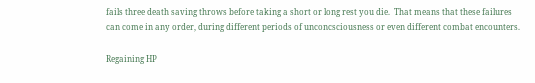fails three death saving throws before taking a short or long rest you die.  That means that these failures can come in any order, during different periods of unconcsciousness or even different combat encounters.

Regaining HP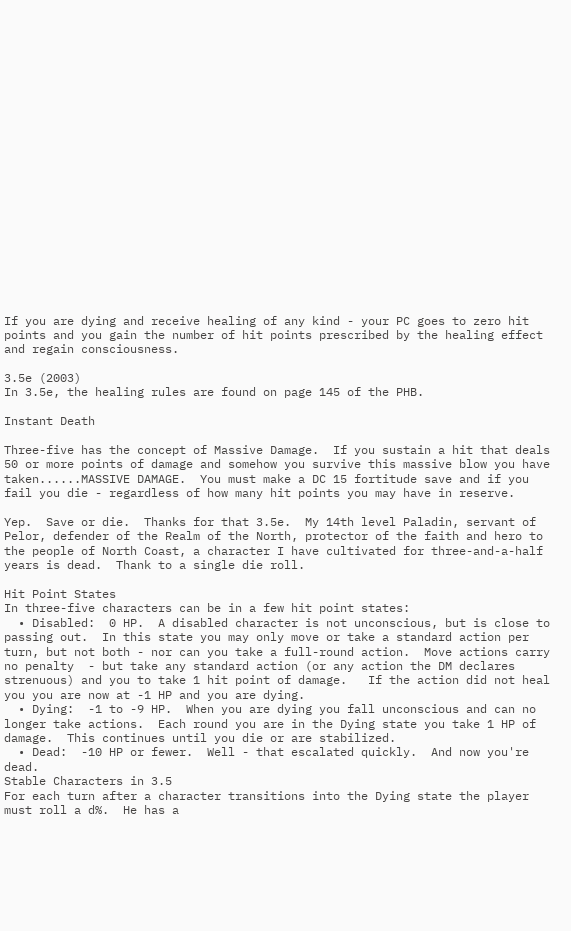If you are dying and receive healing of any kind - your PC goes to zero hit points and you gain the number of hit points prescribed by the healing effect and regain consciousness.

3.5e (2003)
In 3.5e, the healing rules are found on page 145 of the PHB.

Instant Death

Three-five has the concept of Massive Damage.  If you sustain a hit that deals 50 or more points of damage and somehow you survive this massive blow you have taken......MASSIVE DAMAGE.  You must make a DC 15 fortitude save and if you fail you die - regardless of how many hit points you may have in reserve.

Yep.  Save or die.  Thanks for that 3.5e.  My 14th level Paladin, servant of Pelor, defender of the Realm of the North, protector of the faith and hero to the people of North Coast, a character I have cultivated for three-and-a-half years is dead.  Thank to a single die roll.

Hit Point States
In three-five characters can be in a few hit point states:
  • Disabled:  0 HP.  A disabled character is not unconscious, but is close to passing out.  In this state you may only move or take a standard action per turn, but not both - nor can you take a full-round action.  Move actions carry no penalty  - but take any standard action (or any action the DM declares strenuous) and you to take 1 hit point of damage.   If the action did not heal you you are now at -1 HP and you are dying.
  • Dying:  -1 to -9 HP.  When you are dying you fall unconscious and can no longer take actions.  Each round you are in the Dying state you take 1 HP of damage.  This continues until you die or are stabilized.
  • Dead:  -10 HP or fewer.  Well - that escalated quickly.  And now you're dead.
Stable Characters in 3.5
For each turn after a character transitions into the Dying state the player must roll a d%.  He has a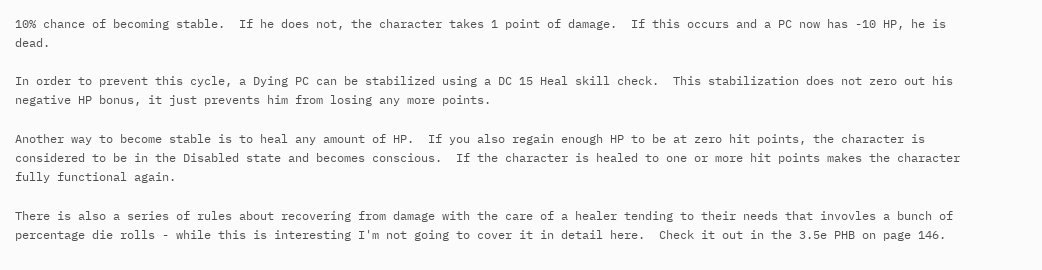10% chance of becoming stable.  If he does not, the character takes 1 point of damage.  If this occurs and a PC now has -10 HP, he is dead.

In order to prevent this cycle, a Dying PC can be stabilized using a DC 15 Heal skill check.  This stabilization does not zero out his negative HP bonus, it just prevents him from losing any more points.

Another way to become stable is to heal any amount of HP.  If you also regain enough HP to be at zero hit points, the character is considered to be in the Disabled state and becomes conscious.  If the character is healed to one or more hit points makes the character fully functional again.

There is also a series of rules about recovering from damage with the care of a healer tending to their needs that invovles a bunch of percentage die rolls - while this is interesting I'm not going to cover it in detail here.  Check it out in the 3.5e PHB on page 146.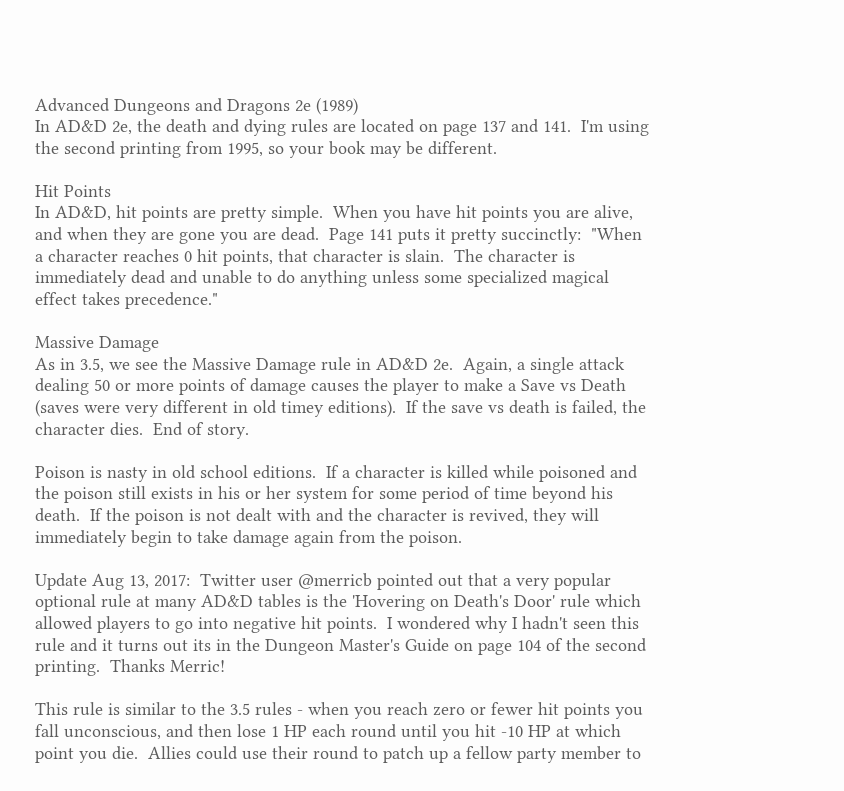Advanced Dungeons and Dragons 2e (1989)
In AD&D 2e, the death and dying rules are located on page 137 and 141.  I'm using the second printing from 1995, so your book may be different.

Hit Points
In AD&D, hit points are pretty simple.  When you have hit points you are alive, and when they are gone you are dead.  Page 141 puts it pretty succinctly:  "When a character reaches 0 hit points, that character is slain.  The character is immediately dead and unable to do anything unless some specialized magical effect takes precedence."

Massive Damage
As in 3.5, we see the Massive Damage rule in AD&D 2e.  Again, a single attack dealing 50 or more points of damage causes the player to make a Save vs Death (saves were very different in old timey editions).  If the save vs death is failed, the character dies.  End of story.

Poison is nasty in old school editions.  If a character is killed while poisoned and the poison still exists in his or her system for some period of time beyond his death.  If the poison is not dealt with and the character is revived, they will immediately begin to take damage again from the poison.

Update Aug 13, 2017:  Twitter user @merricb pointed out that a very popular optional rule at many AD&D tables is the 'Hovering on Death's Door' rule which allowed players to go into negative hit points.  I wondered why I hadn't seen this rule and it turns out its in the Dungeon Master's Guide on page 104 of the second printing.  Thanks Merric!

This rule is similar to the 3.5 rules - when you reach zero or fewer hit points you fall unconscious, and then lose 1 HP each round until you hit -10 HP at which point you die.  Allies could use their round to patch up a fellow party member to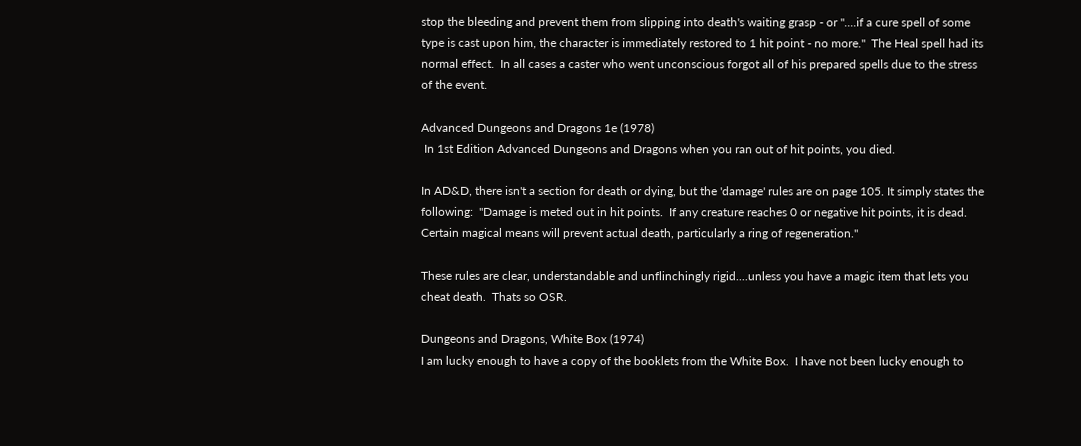stop the bleeding and prevent them from slipping into death's waiting grasp - or "....if a cure spell of some type is cast upon him, the character is immediately restored to 1 hit point - no more."  The Heal spell had its normal effect.  In all cases a caster who went unconscious forgot all of his prepared spells due to the stress of the event.

Advanced Dungeons and Dragons 1e (1978)
 In 1st Edition Advanced Dungeons and Dragons when you ran out of hit points, you died.

In AD&D, there isn't a section for death or dying, but the 'damage' rules are on page 105. It simply states the following:  "Damage is meted out in hit points.  If any creature reaches 0 or negative hit points, it is dead.  Certain magical means will prevent actual death, particularly a ring of regeneration."

These rules are clear, understandable and unflinchingly rigid....unless you have a magic item that lets you cheat death.  Thats so OSR.

Dungeons and Dragons, White Box (1974)
I am lucky enough to have a copy of the booklets from the White Box.  I have not been lucky enough to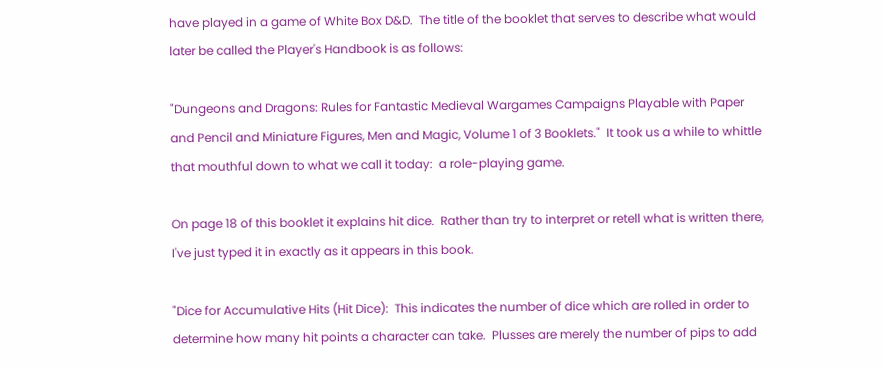have played in a game of White Box D&D.  The title of the booklet that serves to describe what would later be called the Player's Handbook is as follows:

"Dungeons and Dragons: Rules for Fantastic Medieval Wargames Campaigns Playable with Paper and Pencil and Miniature Figures, Men and Magic, Volume 1 of 3 Booklets."  It took us a while to whittle that mouthful down to what we call it today:  a role-playing game.

On page 18 of this booklet it explains hit dice.  Rather than try to interpret or retell what is written there, I've just typed it in exactly as it appears in this book.

"Dice for Accumulative Hits (Hit Dice):  This indicates the number of dice which are rolled in order to determine how many hit points a character can take.  Plusses are merely the number of pips to add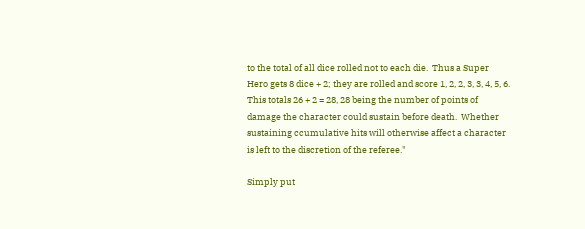to the total of all dice rolled not to each die.  Thus a Super Hero gets 8 dice + 2; they are rolled and score 1, 2, 2, 3, 3, 4, 5, 6.  This totals 26 + 2 = 28, 28 being the number of points of damage the character could sustain before death.  Whether sustaining ccumulative hits will otherwise affect a character is left to the discretion of the referee."

Simply put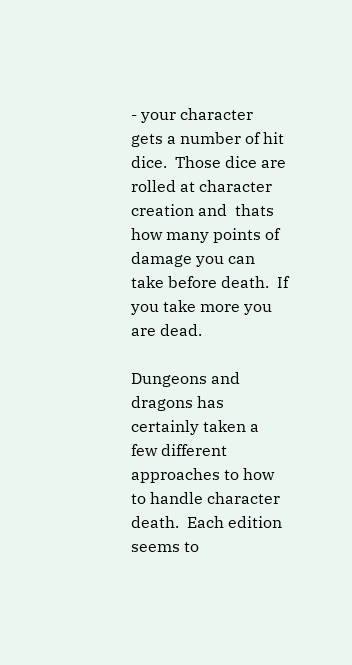- your character gets a number of hit dice.  Those dice are rolled at character creation and  thats how many points of damage you can take before death.  If you take more you are dead.

Dungeons and dragons has certainly taken a few different approaches to how to handle character death.  Each edition seems to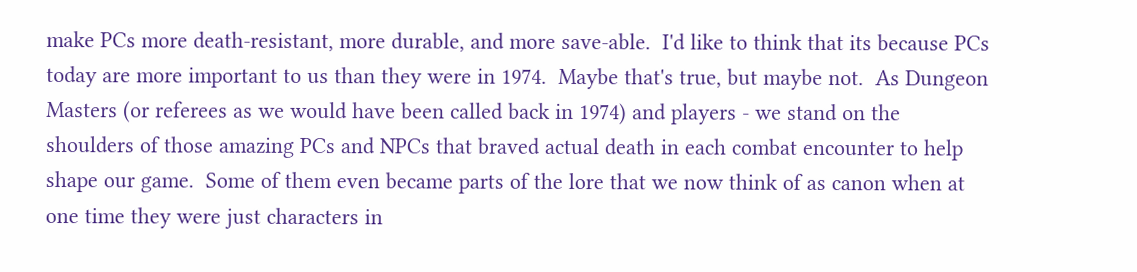make PCs more death-resistant, more durable, and more save-able.  I'd like to think that its because PCs today are more important to us than they were in 1974.  Maybe that's true, but maybe not.  As Dungeon Masters (or referees as we would have been called back in 1974) and players - we stand on the shoulders of those amazing PCs and NPCs that braved actual death in each combat encounter to help shape our game.  Some of them even became parts of the lore that we now think of as canon when at one time they were just characters in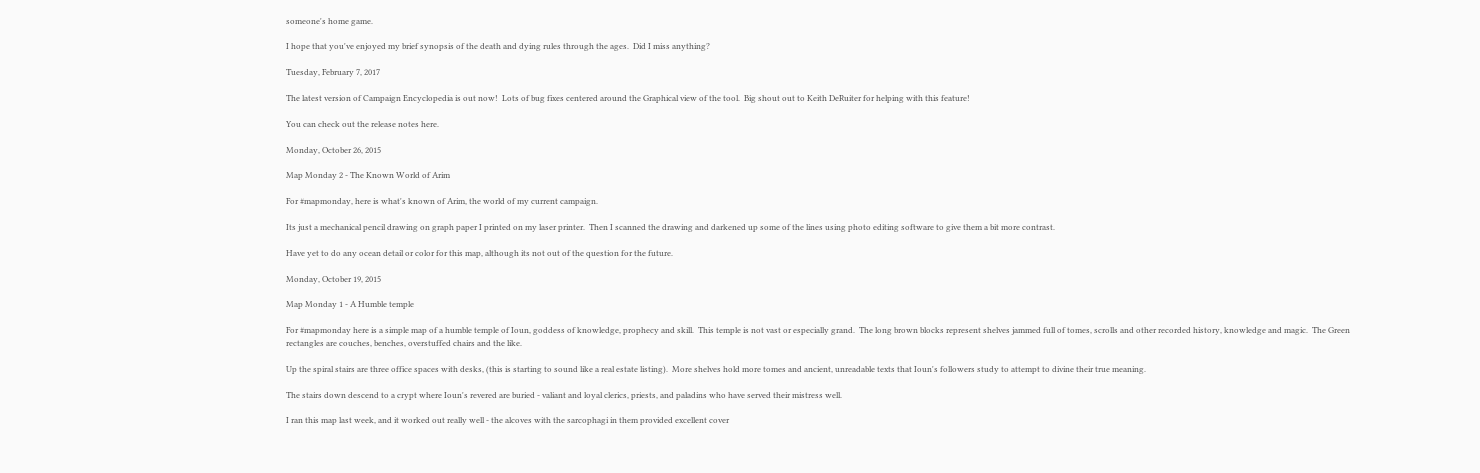someone's home game.

I hope that you've enjoyed my brief synopsis of the death and dying rules through the ages.  Did I miss anything?

Tuesday, February 7, 2017

The latest version of Campaign Encyclopedia is out now!  Lots of bug fixes centered around the Graphical view of the tool.  Big shout out to Keith DeRuiter for helping with this feature!

You can check out the release notes here.

Monday, October 26, 2015

Map Monday 2 - The Known World of Arim

For #mapmonday, here is what's known of Arim, the world of my current campaign.

Its just a mechanical pencil drawing on graph paper I printed on my laser printer.  Then I scanned the drawing and darkened up some of the lines using photo editing software to give them a bit more contrast.

Have yet to do any ocean detail or color for this map, although its not out of the question for the future.

Monday, October 19, 2015

Map Monday 1 - A Humble temple

For #mapmonday here is a simple map of a humble temple of Ioun, goddess of knowledge, prophecy and skill.  This temple is not vast or especially grand.  The long brown blocks represent shelves jammed full of tomes, scrolls and other recorded history, knowledge and magic.  The Green rectangles are couches, benches, overstuffed chairs and the like.

Up the spiral stairs are three office spaces with desks, (this is starting to sound like a real estate listing).  More shelves hold more tomes and ancient, unreadable texts that Ioun's followers study to attempt to divine their true meaning.

The stairs down descend to a crypt where Ioun's revered are buried - valiant and loyal clerics, priests, and paladins who have served their mistress well.

I ran this map last week, and it worked out really well - the alcoves with the sarcophagi in them provided excellent cover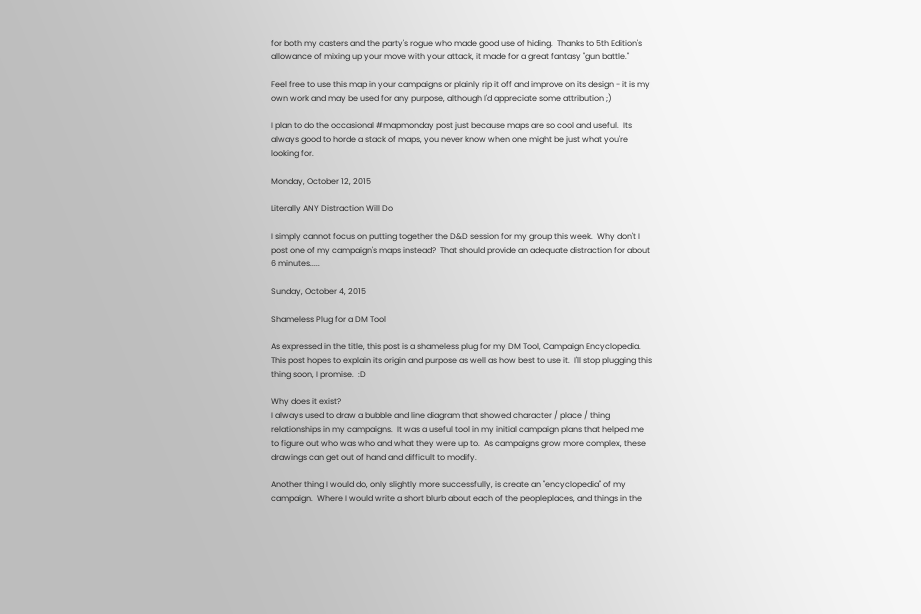for both my casters and the party's rogue who made good use of hiding.  Thanks to 5th Edition's allowance of mixing up your move with your attack, it made for a great fantasy "gun battle."

Feel free to use this map in your campaigns or plainly rip it off and improve on its design - it is my own work and may be used for any purpose, although I'd appreciate some attribution ;)

I plan to do the occasional #mapmonday post just because maps are so cool and useful.  Its always good to horde a stack of maps, you never know when one might be just what you're looking for.

Monday, October 12, 2015

Literally ANY Distraction Will Do

I simply cannot focus on putting together the D&D session for my group this week.  Why don't I post one of my campaign's maps instead?  That should provide an adequate distraction for about 6 minutes.....

Sunday, October 4, 2015

Shameless Plug for a DM Tool

As expressed in the title, this post is a shameless plug for my DM Tool, Campaign Encyclopedia.  This post hopes to explain its origin and purpose as well as how best to use it.  I'll stop plugging this thing soon, I promise.  :D

Why does it exist?
I always used to draw a bubble and line diagram that showed character / place / thing relationships in my campaigns.  It was a useful tool in my initial campaign plans that helped me to figure out who was who and what they were up to.  As campaigns grow more complex, these drawings can get out of hand and difficult to modify.

Another thing I would do, only slightly more successfully, is create an "encyclopedia" of my campaign.  Where I would write a short blurb about each of the peopleplaces, and things in the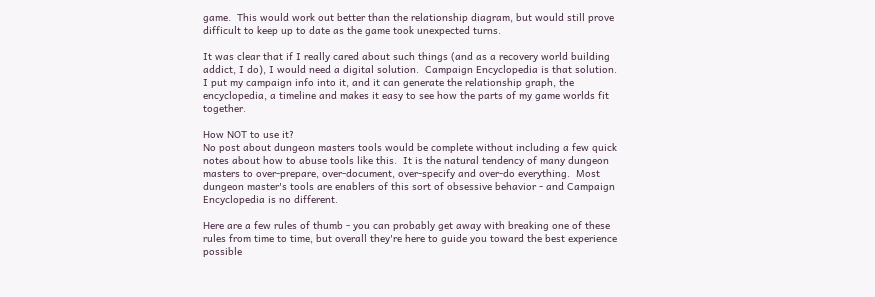game.  This would work out better than the relationship diagram, but would still prove difficult to keep up to date as the game took unexpected turns.

It was clear that if I really cared about such things (and as a recovery world building addict, I do), I would need a digital solution.  Campaign Encyclopedia is that solution.  I put my campaign info into it, and it can generate the relationship graph, the encyclopedia, a timeline and makes it easy to see how the parts of my game worlds fit together.

How NOT to use it?
No post about dungeon masters tools would be complete without including a few quick notes about how to abuse tools like this.  It is the natural tendency of many dungeon masters to over-prepare, over-document, over-specify and over-do everything.  Most dungeon master's tools are enablers of this sort of obsessive behavior - and Campaign Encyclopedia is no different.

Here are a few rules of thumb - you can probably get away with breaking one of these rules from time to time, but overall they're here to guide you toward the best experience possible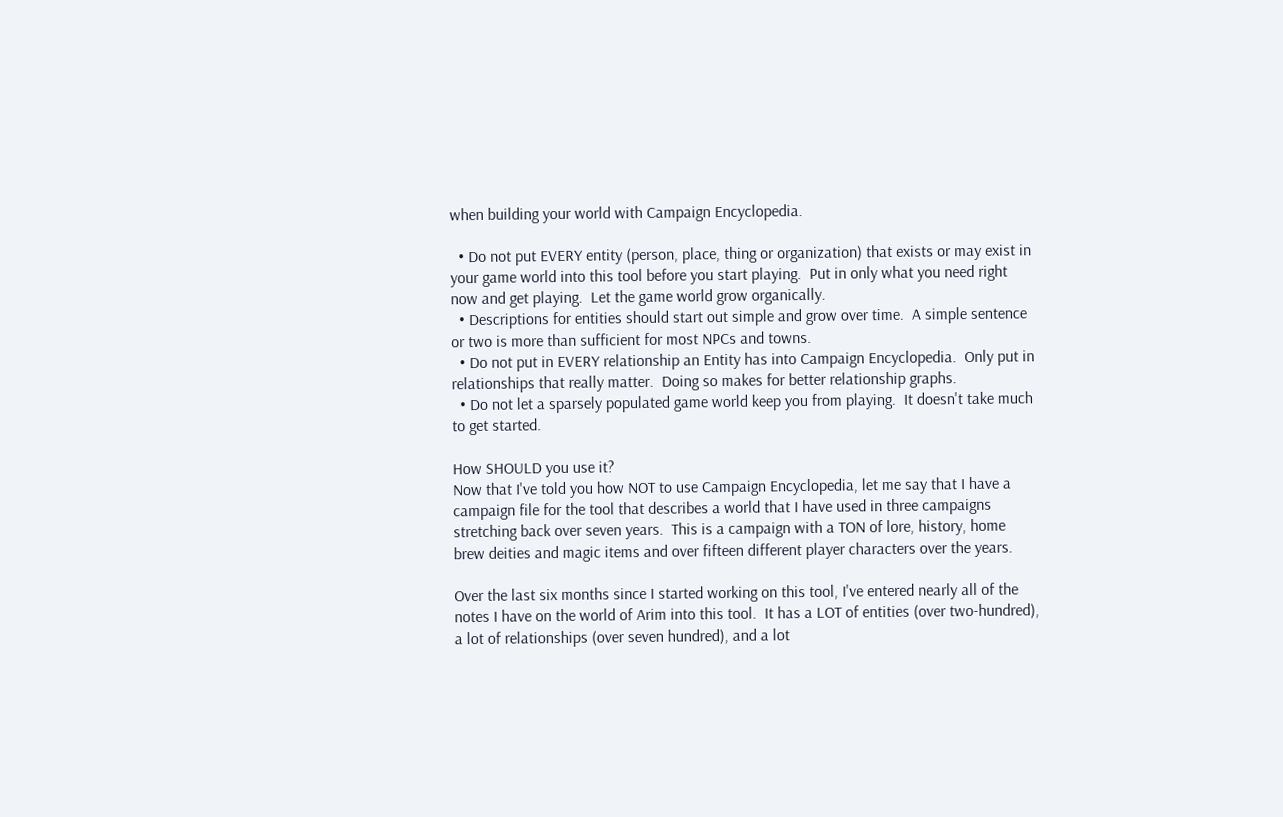when building your world with Campaign Encyclopedia.

  • Do not put EVERY entity (person, place, thing or organization) that exists or may exist in your game world into this tool before you start playing.  Put in only what you need right now and get playing.  Let the game world grow organically.
  • Descriptions for entities should start out simple and grow over time.  A simple sentence or two is more than sufficient for most NPCs and towns.
  • Do not put in EVERY relationship an Entity has into Campaign Encyclopedia.  Only put in relationships that really matter.  Doing so makes for better relationship graphs.
  • Do not let a sparsely populated game world keep you from playing.  It doesn't take much to get started.

How SHOULD you use it?
Now that I've told you how NOT to use Campaign Encyclopedia, let me say that I have a campaign file for the tool that describes a world that I have used in three campaigns stretching back over seven years.  This is a campaign with a TON of lore, history, home brew deities and magic items and over fifteen different player characters over the years.

Over the last six months since I started working on this tool, I've entered nearly all of the notes I have on the world of Arim into this tool.  It has a LOT of entities (over two-hundred), a lot of relationships (over seven hundred), and a lot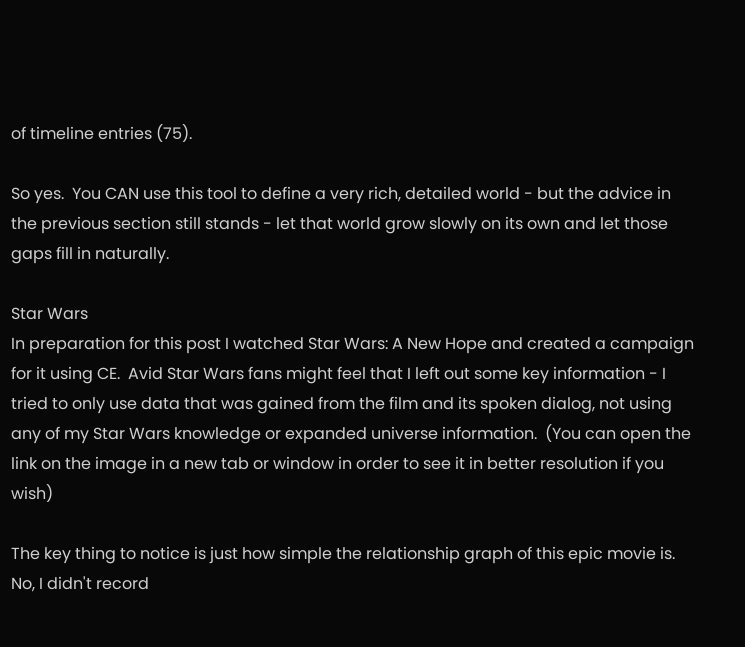of timeline entries (75).

So yes.  You CAN use this tool to define a very rich, detailed world - but the advice in the previous section still stands - let that world grow slowly on its own and let those gaps fill in naturally.

Star Wars
In preparation for this post I watched Star Wars: A New Hope and created a campaign for it using CE.  Avid Star Wars fans might feel that I left out some key information - I tried to only use data that was gained from the film and its spoken dialog, not using any of my Star Wars knowledge or expanded universe information.  (You can open the link on the image in a new tab or window in order to see it in better resolution if you wish)

The key thing to notice is just how simple the relationship graph of this epic movie is.  No, I didn't record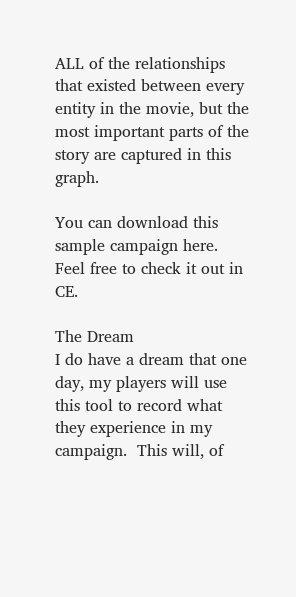ALL of the relationships that existed between every entity in the movie, but the most important parts of the story are captured in this graph.

You can download this sample campaign here.  Feel free to check it out in CE.

The Dream
I do have a dream that one day, my players will use this tool to record what they experience in my campaign.  This will, of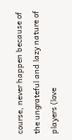course, never happen because of the ungrateful and lazy nature of players (love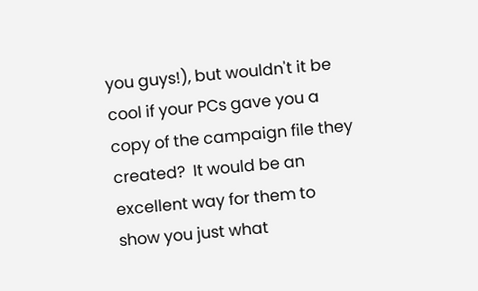you guys!), but wouldn't it be cool if your PCs gave you a copy of the campaign file they created?  It would be an excellent way for them to show you just what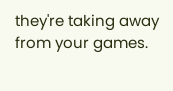they're taking away from your games.